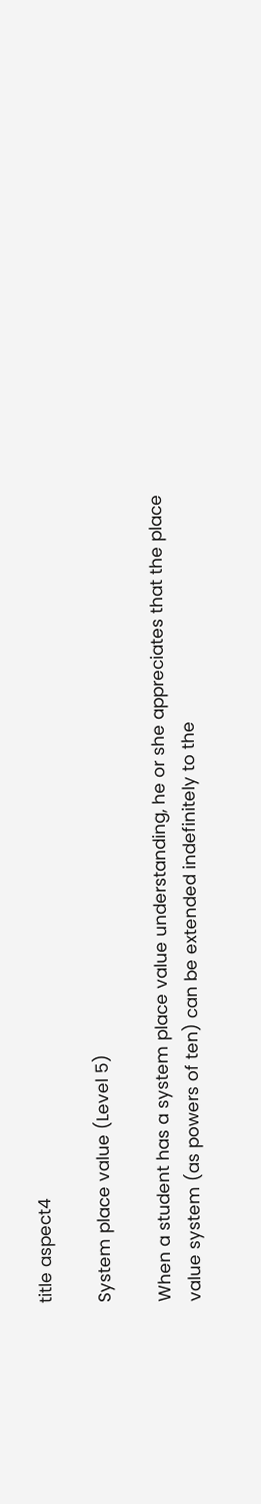title aspect4

System place value (Level 5)

When a student has a system place value understanding, he or she appreciates that the place value system (as powers of ten) can be extended indefinitely to the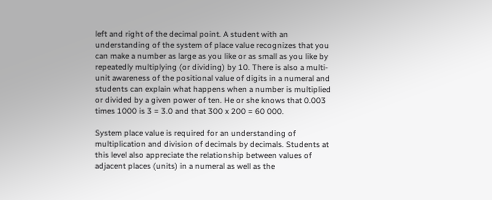left and right of the decimal point. A student with an understanding of the system of place value recognizes that you can make a number as large as you like or as small as you like by repeatedly multiplying (or dividing) by 10. There is also a multi-unit awareness of the positional value of digits in a numeral and students can explain what happens when a number is multiplied or divided by a given power of ten. He or she knows that 0.003 times 1000 is 3 = 3.0 and that 300 x 200 = 60 000.

System place value is required for an understanding of multiplication and division of decimals by decimals. Students at this level also appreciate the relationship between values of adjacent places (units) in a numeral as well as the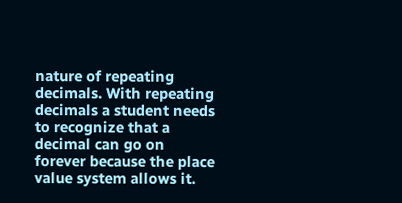nature of repeating decimals. With repeating decimals a student needs to recognize that a decimal can go on forever because the place value system allows it.